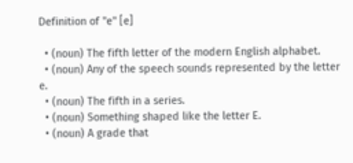Definition of "e" [e]

  • (noun) The fifth letter of the modern English alphabet.
  • (noun) Any of the speech sounds represented by the letter e.
  • (noun) The fifth in a series.
  • (noun) Something shaped like the letter E.
  • (noun) A grade that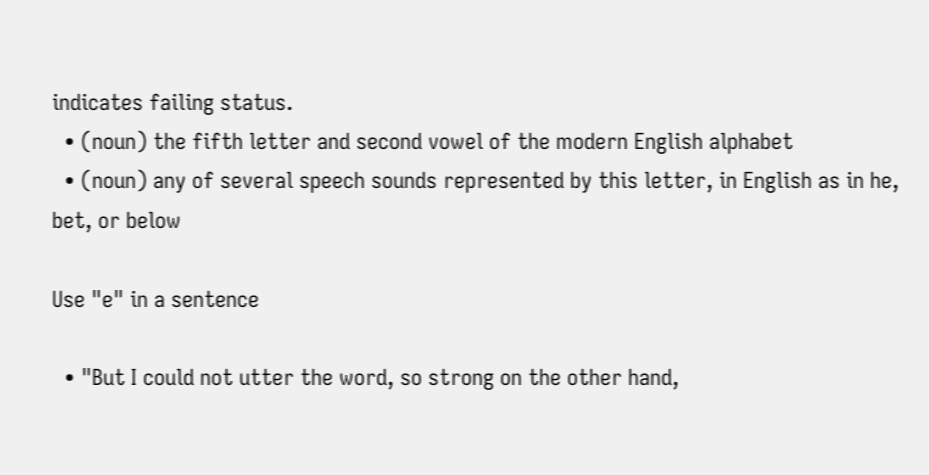indicates failing status.
  • (noun) the fifth letter and second vowel of the modern English alphabet
  • (noun) any of several speech sounds represented by this letter, in English as in he, bet, or below

Use "e" in a sentence

  • "But I could not utter the word, so strong on the other hand,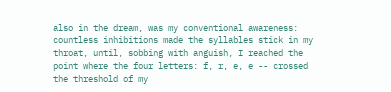also in the dream, was my conventional awareness: countless inhibitions made the syllables stick in my throat, until, sobbing with anguish, I reached the point where the four letters: f, r, e, e -- crossed the threshold of my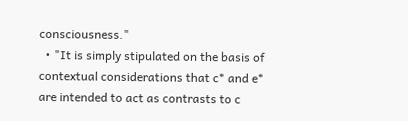consciousness."
  • "It is simply stipulated on the basis of contextual considerations that c* and e* are intended to act as contrasts to c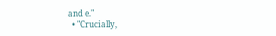and e."
  • "Crucially,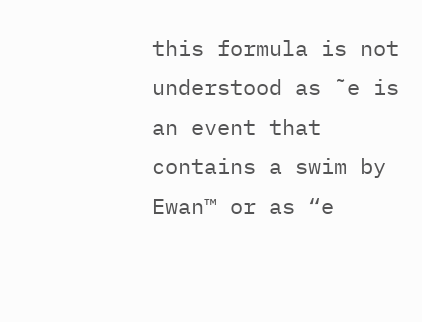this formula is not understood as ˜e is an event that contains a swim by Ewan™ or as “e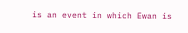is an event in which Ewan is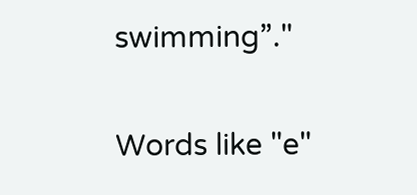swimming”."

Words like "e"